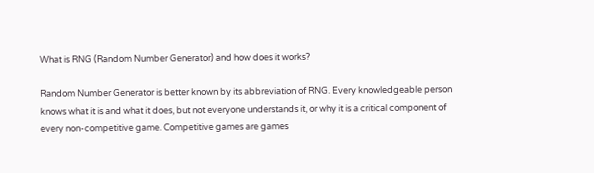What is RNG (Random Number Generator) and how does it works?

Random Number Generator is better known by its abbreviation of RNG. Every knowledgeable person knows what it is and what it does, but not everyone understands it, or why it is a critical component of every non-competitive game. Competitive games are games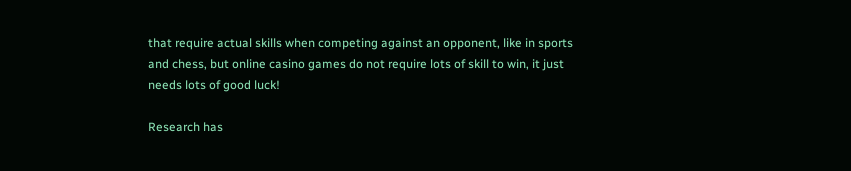that require actual skills when competing against an opponent, like in sports and chess, but online casino games do not require lots of skill to win, it just needs lots of good luck!

Research has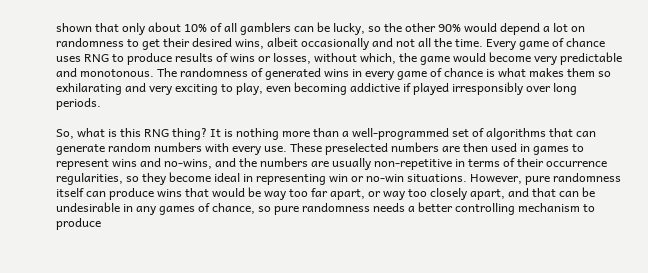shown that only about 10% of all gamblers can be lucky, so the other 90% would depend a lot on randomness to get their desired wins, albeit occasionally and not all the time. Every game of chance uses RNG to produce results of wins or losses, without which, the game would become very predictable and monotonous. The randomness of generated wins in every game of chance is what makes them so exhilarating and very exciting to play, even becoming addictive if played irresponsibly over long periods.

So, what is this RNG thing? It is nothing more than a well-programmed set of algorithms that can generate random numbers with every use. These preselected numbers are then used in games to represent wins and no-wins, and the numbers are usually non-repetitive in terms of their occurrence regularities, so they become ideal in representing win or no-win situations. However, pure randomness itself can produce wins that would be way too far apart, or way too closely apart, and that can be undesirable in any games of chance, so pure randomness needs a better controlling mechanism to produce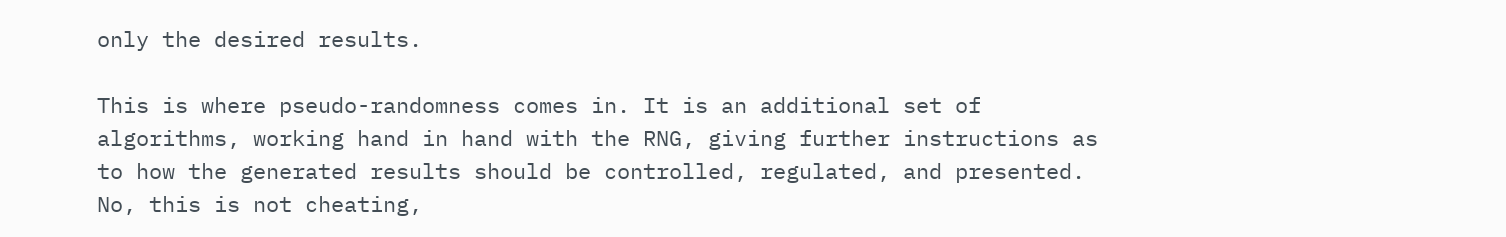only the desired results.

This is where pseudo-randomness comes in. It is an additional set of algorithms, working hand in hand with the RNG, giving further instructions as to how the generated results should be controlled, regulated, and presented. No, this is not cheating,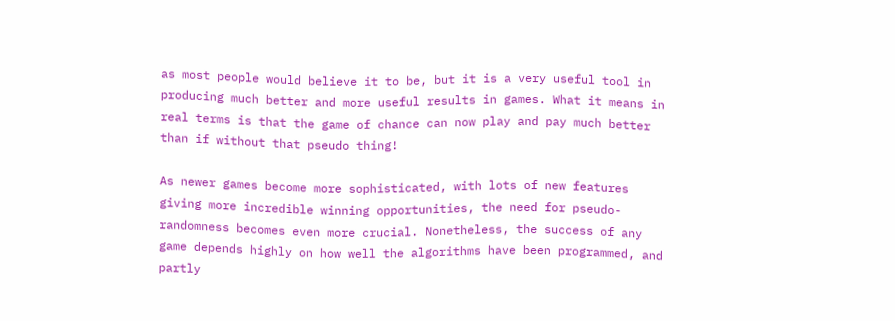as most people would believe it to be, but it is a very useful tool in producing much better and more useful results in games. What it means in real terms is that the game of chance can now play and pay much better than if without that pseudo thing!

As newer games become more sophisticated, with lots of new features giving more incredible winning opportunities, the need for pseudo-randomness becomes even more crucial. Nonetheless, the success of any game depends highly on how well the algorithms have been programmed, and partly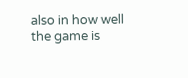also in how well the game is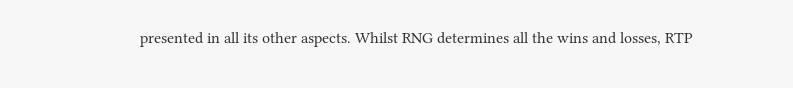presented in all its other aspects. Whilst RNG determines all the wins and losses, RTP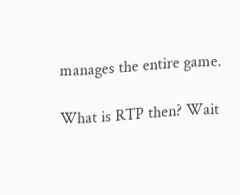manages the entire game.

What is RTP then? Wait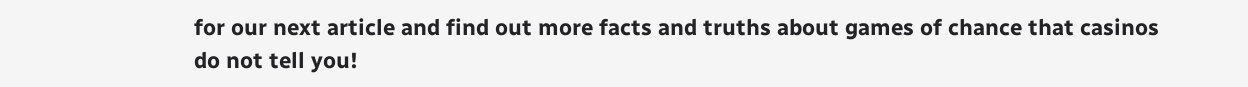for our next article and find out more facts and truths about games of chance that casinos do not tell you!